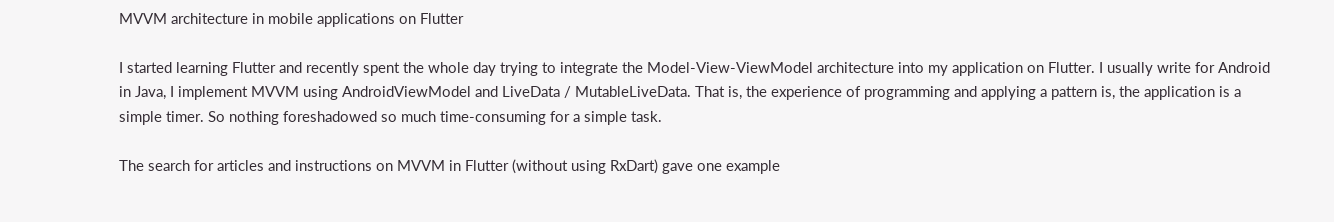MVVM architecture in mobile applications on Flutter

I started learning Flutter and recently spent the whole day trying to integrate the Model-View-ViewModel architecture into my application on Flutter. I usually write for Android in Java, I implement MVVM using AndroidViewModel and LiveData / MutableLiveData. That is, the experience of programming and applying a pattern is, the application is a simple timer. So nothing foreshadowed so much time-consuming for a simple task.

The search for articles and instructions on MVVM in Flutter (without using RxDart) gave one example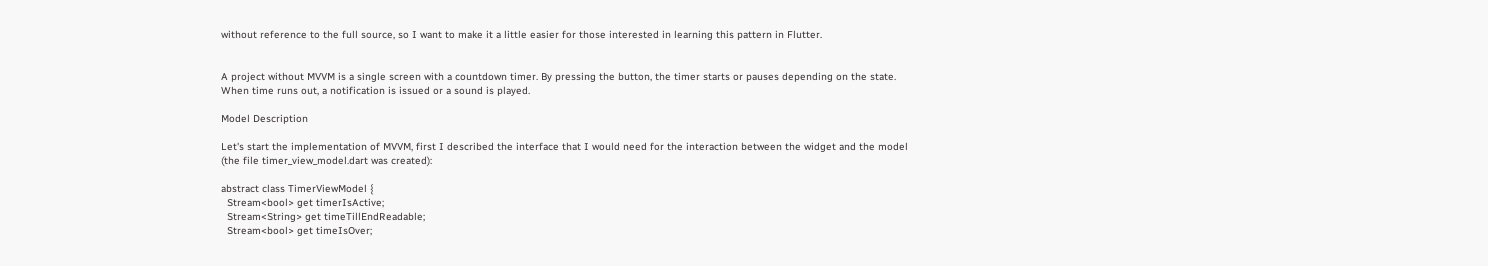without reference to the full source, so I want to make it a little easier for those interested in learning this pattern in Flutter.


A project without MVVM is a single screen with a countdown timer. By pressing the button, the timer starts or pauses depending on the state. When time runs out, a notification is issued or a sound is played.

Model Description

Let's start the implementation of MVVM, first I described the interface that I would need for the interaction between the widget and the model (the file timer_view_model.dart was created):

abstract class TimerViewModel {
  Stream<bool> get timerIsActive;
  Stream<String> get timeTillEndReadable;
  Stream<bool> get timeIsOver;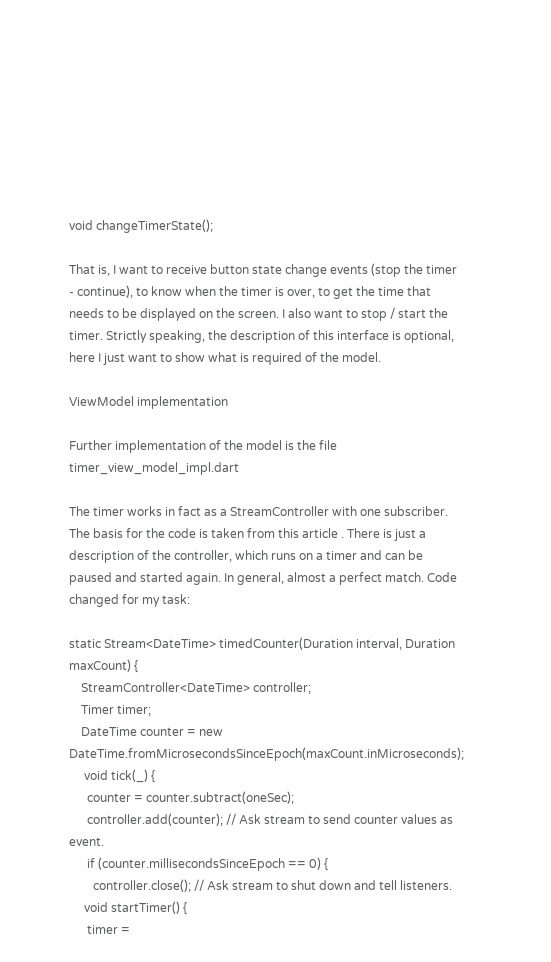void changeTimerState();

That is, I want to receive button state change events (stop the timer - continue), to know when the timer is over, to get the time that needs to be displayed on the screen. I also want to stop / start the timer. Strictly speaking, the description of this interface is optional, here I just want to show what is required of the model.

ViewModel implementation

Further implementation of the model is the file timer_view_model_impl.dart

The timer works in fact as a StreamController with one subscriber. The basis for the code is taken from this article . There is just a description of the controller, which runs on a timer and can be paused and started again. In general, almost a perfect match. Code changed for my task:

static Stream<DateTime> timedCounter(Duration interval, Duration maxCount) {
    StreamController<DateTime> controller;
    Timer timer;
    DateTime counter = new DateTime.fromMicrosecondsSinceEpoch(maxCount.inMicroseconds);
     void tick(_) {
      counter = counter.subtract(oneSec);
      controller.add(counter); // Ask stream to send counter values as event.
      if (counter.millisecondsSinceEpoch == 0) {
        controller.close(); // Ask stream to shut down and tell listeners.
     void startTimer() {
      timer =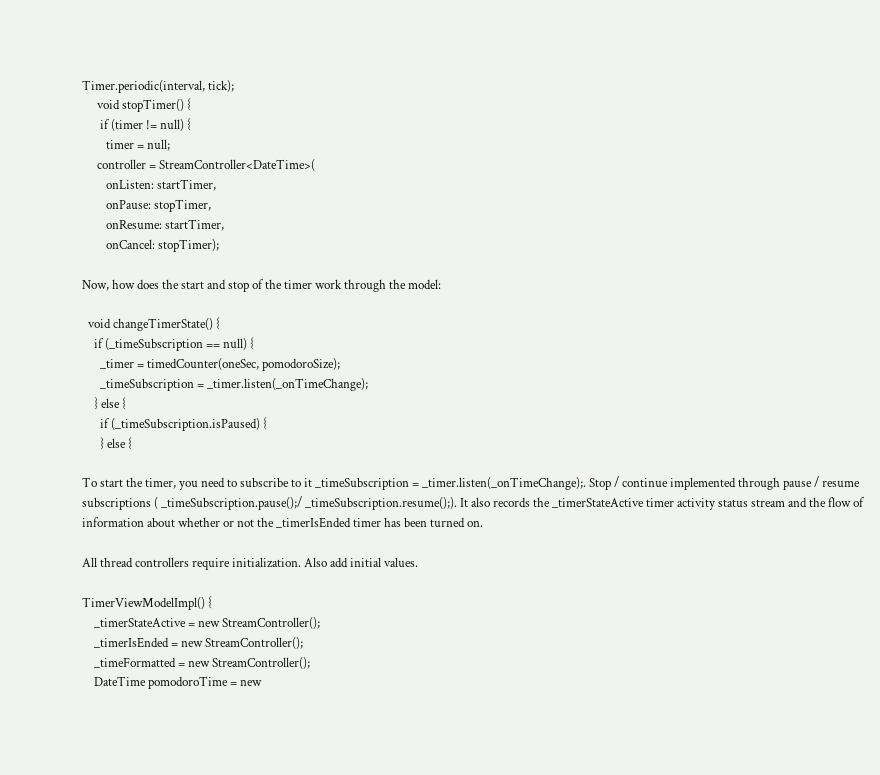Timer.periodic(interval, tick);
     void stopTimer() {
      if (timer != null) {
        timer = null;
     controller = StreamController<DateTime>(
        onListen: startTimer,
        onPause: stopTimer,
        onResume: startTimer,
        onCancel: stopTimer);

Now, how does the start and stop of the timer work through the model:

  void changeTimerState() {
    if (_timeSubscription == null) {
      _timer = timedCounter(oneSec, pomodoroSize);
      _timeSubscription = _timer.listen(_onTimeChange);
    } else {
      if (_timeSubscription.isPaused) {
      } else {

To start the timer, you need to subscribe to it _timeSubscription = _timer.listen(_onTimeChange);. Stop / continue implemented through pause / resume subscriptions ( _timeSubscription.pause();/ _timeSubscription.resume();). It also records the _timerStateActive timer activity status stream and the flow of information about whether or not the _timerIsEnded timer has been turned on.

All thread controllers require initialization. Also add initial values.

TimerViewModelImpl() {
    _timerStateActive = new StreamController();
    _timerIsEnded = new StreamController();
    _timeFormatted = new StreamController();
    DateTime pomodoroTime = new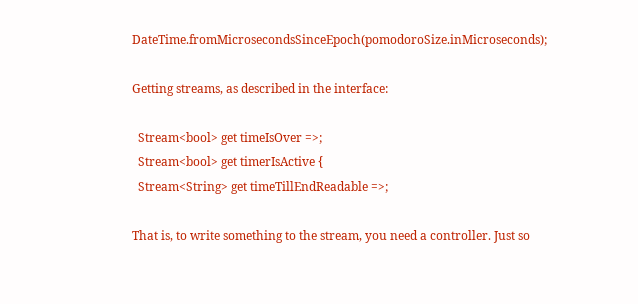DateTime.fromMicrosecondsSinceEpoch(pomodoroSize.inMicroseconds);

Getting streams, as described in the interface:

  Stream<bool> get timeIsOver =>;
  Stream<bool> get timerIsActive {
  Stream<String> get timeTillEndReadable =>;

That is, to write something to the stream, you need a controller. Just so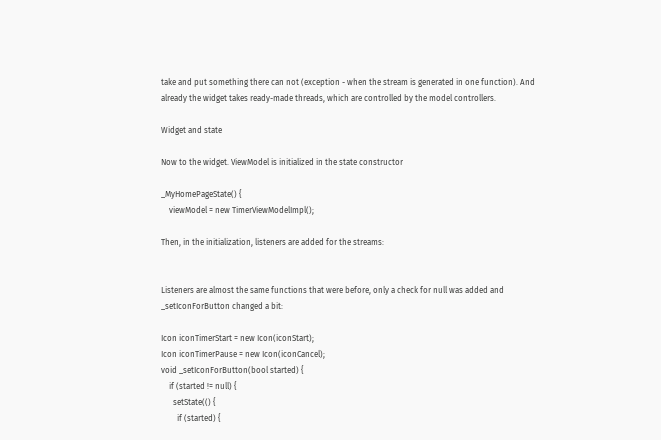take and put something there can not (exception - when the stream is generated in one function). And already the widget takes ready-made threads, which are controlled by the model controllers.

Widget and state

Now to the widget. ViewModel is initialized in the state constructor

_MyHomePageState() {
    viewModel = new TimerViewModelImpl();

Then, in the initialization, listeners are added for the streams:


Listeners are almost the same functions that were before, only a check for null was added and _setIconForButton changed a bit:

Icon iconTimerStart = new Icon(iconStart);
Icon iconTimerPause = new Icon(iconCancel);
void _setIconForButton(bool started) {
    if (started != null) {
      setState(() {
        if (started) {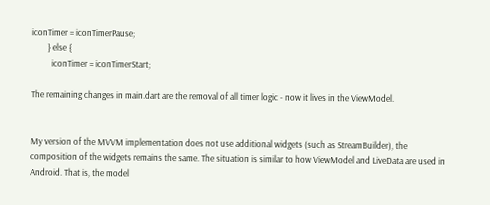iconTimer = iconTimerPause;
        } else {
          iconTimer = iconTimerStart;

The remaining changes in main.dart are the removal of all timer logic - now it lives in the ViewModel.


My version of the MVVM implementation does not use additional widgets (such as StreamBuilder), the composition of the widgets remains the same. The situation is similar to how ViewModel and LiveData are used in Android. That is, the model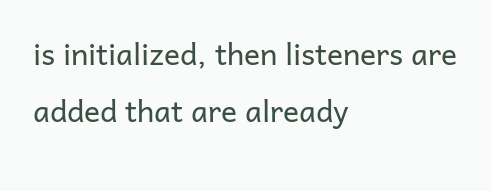is initialized, then listeners are added that are already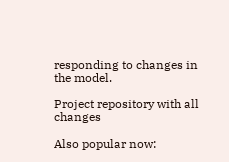responding to changes in the model.

Project repository with all changes

Also popular now: